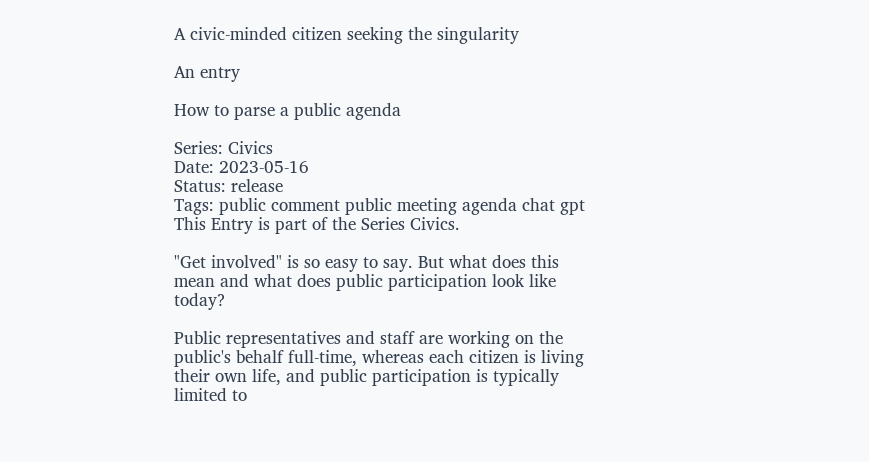A civic-minded citizen seeking the singularity

An entry

How to parse a public agenda

Series: Civics
Date: 2023-05-16
Status: release
Tags: public comment public meeting agenda chat gpt
This Entry is part of the Series Civics.

"Get involved" is so easy to say. But what does this mean and what does public participation look like today?

Public representatives and staff are working on the public's behalf full-time, whereas each citizen is living their own life, and public participation is typically limited to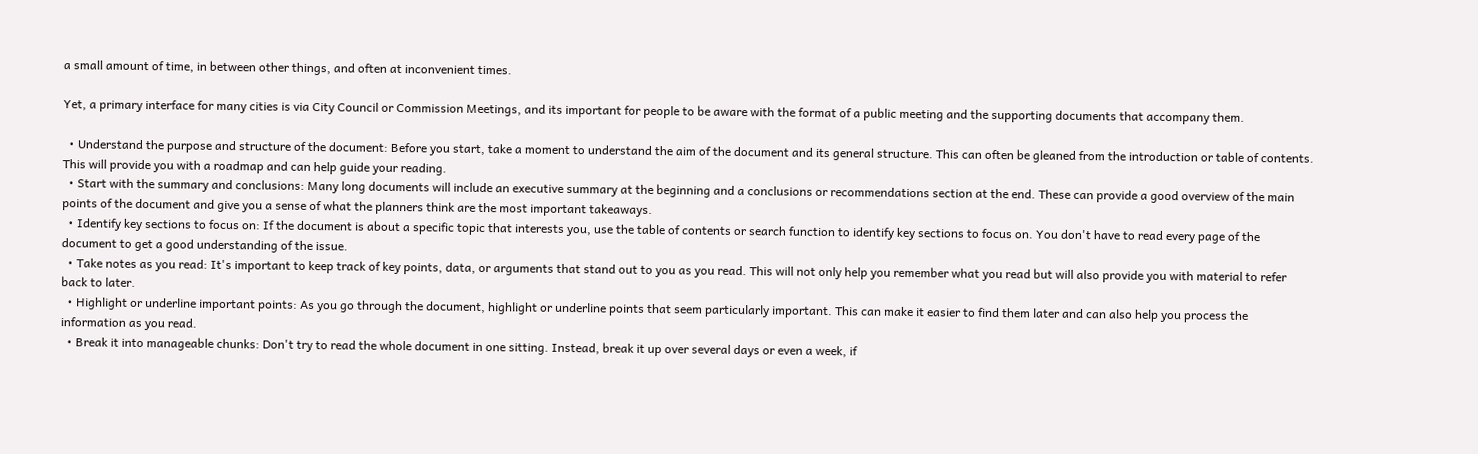a small amount of time, in between other things, and often at inconvenient times.

Yet, a primary interface for many cities is via City Council or Commission Meetings, and its important for people to be aware with the format of a public meeting and the supporting documents that accompany them.

  • Understand the purpose and structure of the document: Before you start, take a moment to understand the aim of the document and its general structure. This can often be gleaned from the introduction or table of contents. This will provide you with a roadmap and can help guide your reading.
  • Start with the summary and conclusions: Many long documents will include an executive summary at the beginning and a conclusions or recommendations section at the end. These can provide a good overview of the main points of the document and give you a sense of what the planners think are the most important takeaways.
  • Identify key sections to focus on: If the document is about a specific topic that interests you, use the table of contents or search function to identify key sections to focus on. You don't have to read every page of the document to get a good understanding of the issue.
  • Take notes as you read: It's important to keep track of key points, data, or arguments that stand out to you as you read. This will not only help you remember what you read but will also provide you with material to refer back to later.
  • Highlight or underline important points: As you go through the document, highlight or underline points that seem particularly important. This can make it easier to find them later and can also help you process the information as you read.
  • Break it into manageable chunks: Don't try to read the whole document in one sitting. Instead, break it up over several days or even a week, if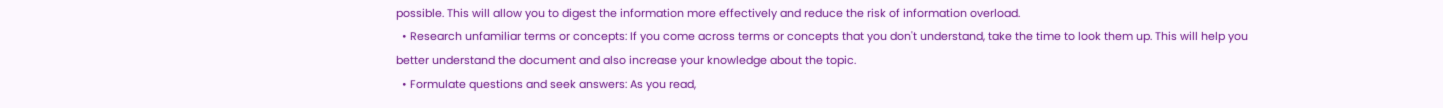possible. This will allow you to digest the information more effectively and reduce the risk of information overload.
  • Research unfamiliar terms or concepts: If you come across terms or concepts that you don't understand, take the time to look them up. This will help you better understand the document and also increase your knowledge about the topic.
  • Formulate questions and seek answers: As you read,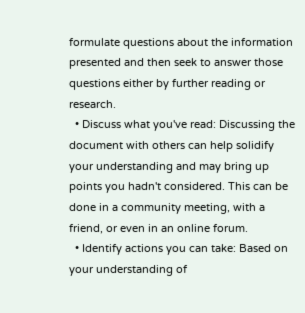formulate questions about the information presented and then seek to answer those questions either by further reading or research.
  • Discuss what you've read: Discussing the document with others can help solidify your understanding and may bring up points you hadn't considered. This can be done in a community meeting, with a friend, or even in an online forum.
  • Identify actions you can take: Based on your understanding of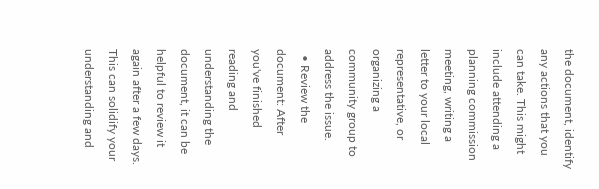the document, identify any actions that you can take. This might include attending a planning commission meeting, writing a letter to your local representative, or organizing a community group to address the issue.
  • Review the document: After you've finished reading and understanding the document, it can be helpful to review it again after a few days. This can solidify your understanding and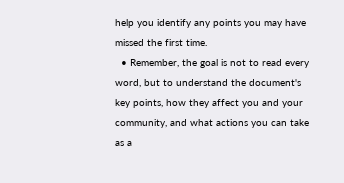help you identify any points you may have missed the first time.
  • Remember, the goal is not to read every word, but to understand the document's key points, how they affect you and your community, and what actions you can take as a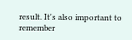result. It's also important to remember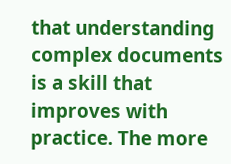that understanding complex documents is a skill that improves with practice. The more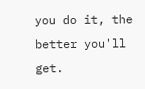you do it, the better you'll get.